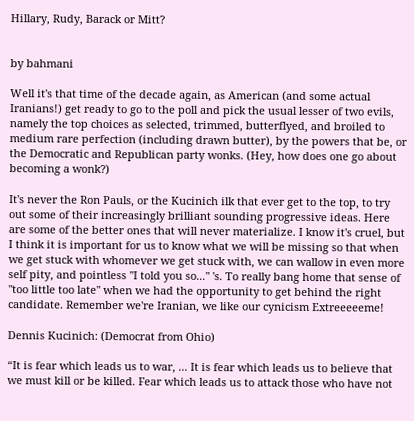Hillary, Rudy, Barack or Mitt?


by bahmani

Well it's that time of the decade again, as American (and some actual Iranians!) get ready to go to the poll and pick the usual lesser of two evils, namely the top choices as selected, trimmed, butterflyed, and broiled to medium rare perfection (including drawn butter), by the powers that be, or the Democratic and Republican party wonks. (Hey, how does one go about becoming a wonk?)

It's never the Ron Pauls, or the Kucinich ilk that ever get to the top, to try out some of their increasingly brilliant sounding progressive ideas. Here are some of the better ones that will never materialize. I know it's cruel, but I think it is important for us to know what we will be missing so that when we get stuck with whomever we get stuck with, we can wallow in even more self pity, and pointless "I told you so..." 's. To really bang home that sense of "too little too late" when we had the opportunity to get behind the right candidate. Remember we're Iranian, we like our cynicism Extreeeeeme!

Dennis Kucinich: (Democrat from Ohio)

“It is fear which leads us to war, ... It is fear which leads us to believe that we must kill or be killed. Fear which leads us to attack those who have not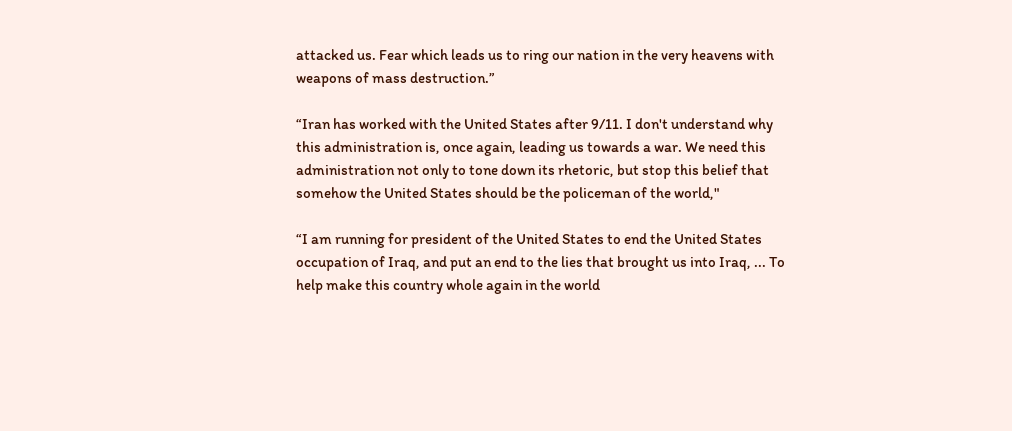attacked us. Fear which leads us to ring our nation in the very heavens with weapons of mass destruction.”

“Iran has worked with the United States after 9/11. I don't understand why this administration is, once again, leading us towards a war. We need this administration not only to tone down its rhetoric, but stop this belief that somehow the United States should be the policeman of the world,"

“I am running for president of the United States to end the United States occupation of Iraq, and put an end to the lies that brought us into Iraq, ... To help make this country whole again in the world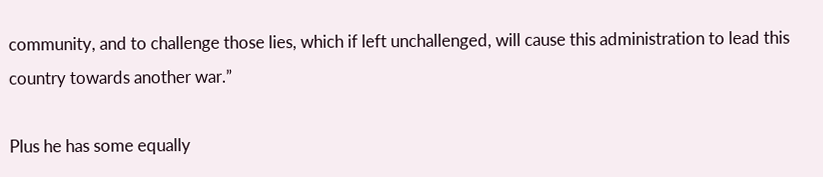community, and to challenge those lies, which if left unchallenged, will cause this administration to lead this country towards another war.”

Plus he has some equally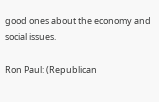good ones about the economy and social issues.

Ron Paul: (Republican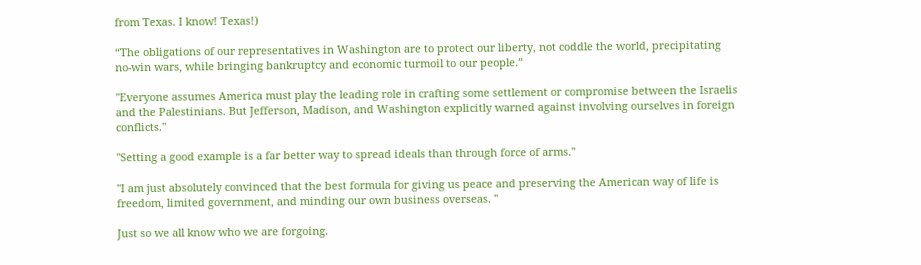from Texas. I know! Texas!)

“The obligations of our representatives in Washington are to protect our liberty, not coddle the world, precipitating no-win wars, while bringing bankruptcy and economic turmoil to our people.”

"Everyone assumes America must play the leading role in crafting some settlement or compromise between the Israelis and the Palestinians. But Jefferson, Madison, and Washington explicitly warned against involving ourselves in foreign conflicts."

"Setting a good example is a far better way to spread ideals than through force of arms."

"I am just absolutely convinced that the best formula for giving us peace and preserving the American way of life is freedom, limited government, and minding our own business overseas. "

Just so we all know who we are forgoing.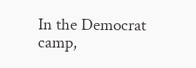In the Democrat camp,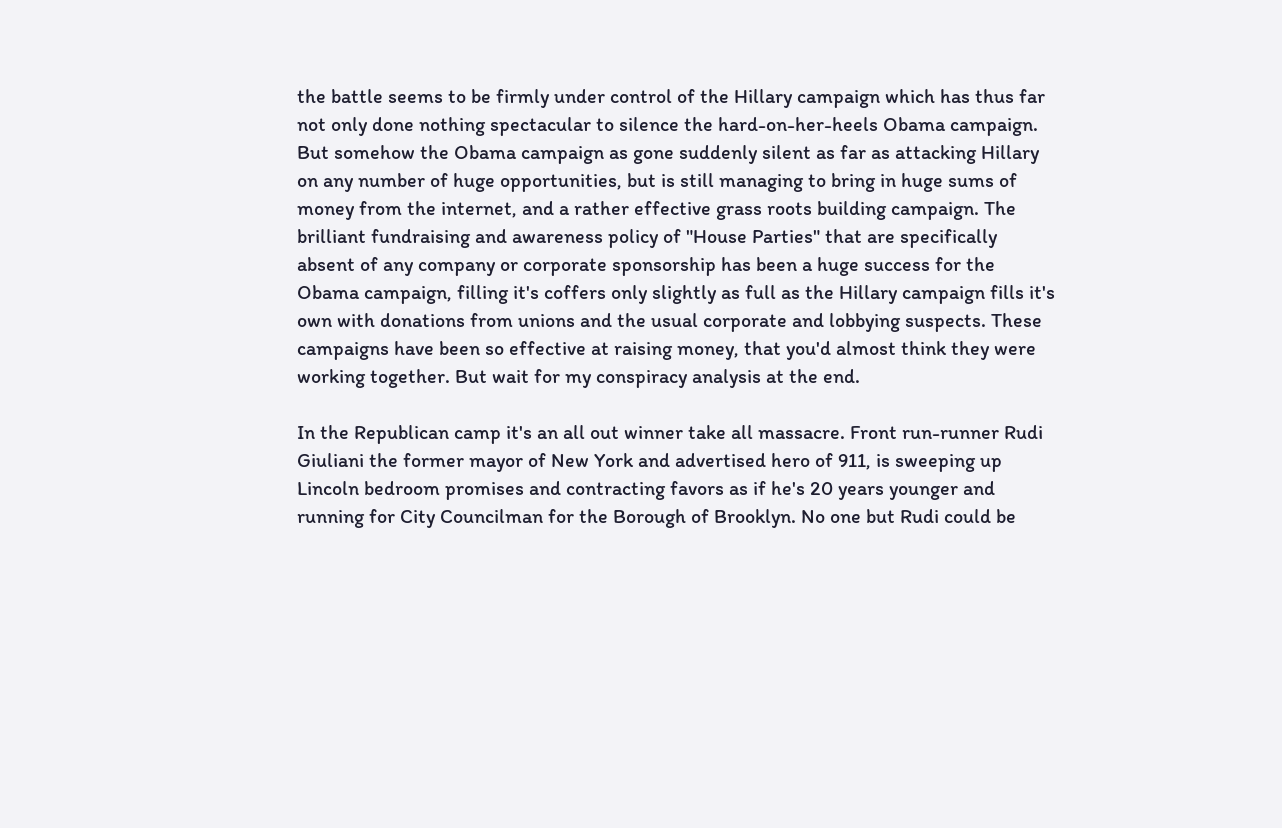the battle seems to be firmly under control of the Hillary campaign which has thus far not only done nothing spectacular to silence the hard-on-her-heels Obama campaign. But somehow the Obama campaign as gone suddenly silent as far as attacking Hillary on any number of huge opportunities, but is still managing to bring in huge sums of money from the internet, and a rather effective grass roots building campaign. The brilliant fundraising and awareness policy of "House Parties" that are specifically absent of any company or corporate sponsorship has been a huge success for the Obama campaign, filling it's coffers only slightly as full as the Hillary campaign fills it's own with donations from unions and the usual corporate and lobbying suspects. These campaigns have been so effective at raising money, that you'd almost think they were working together. But wait for my conspiracy analysis at the end.

In the Republican camp it's an all out winner take all massacre. Front run-runner Rudi Giuliani the former mayor of New York and advertised hero of 911, is sweeping up Lincoln bedroom promises and contracting favors as if he's 20 years younger and running for City Councilman for the Borough of Brooklyn. No one but Rudi could be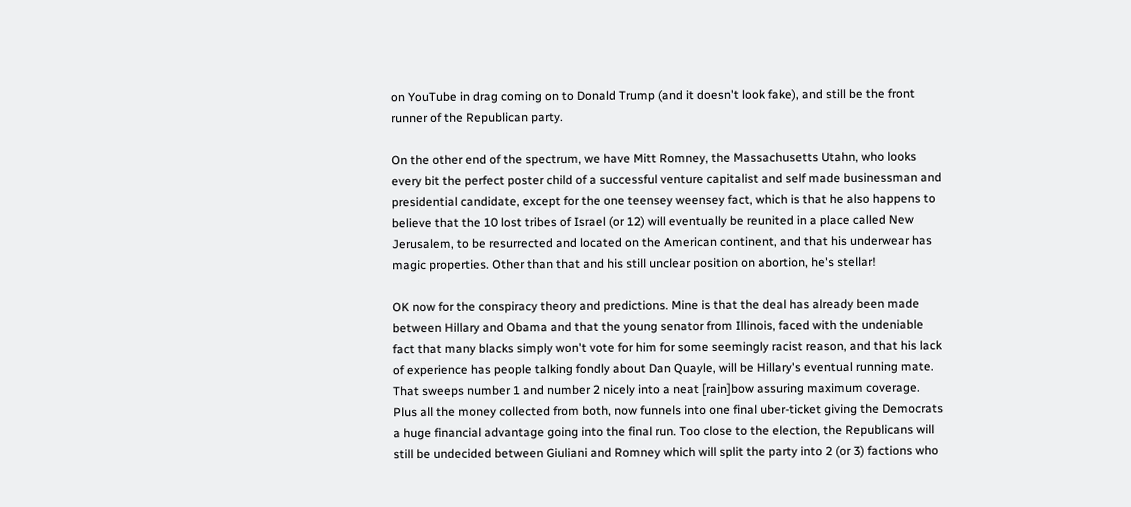on YouTube in drag coming on to Donald Trump (and it doesn't look fake), and still be the front runner of the Republican party.

On the other end of the spectrum, we have Mitt Romney, the Massachusetts Utahn, who looks every bit the perfect poster child of a successful venture capitalist and self made businessman and presidential candidate, except for the one teensey weensey fact, which is that he also happens to believe that the 10 lost tribes of Israel (or 12) will eventually be reunited in a place called New Jerusalem, to be resurrected and located on the American continent, and that his underwear has magic properties. Other than that and his still unclear position on abortion, he's stellar!

OK now for the conspiracy theory and predictions. Mine is that the deal has already been made between Hillary and Obama and that the young senator from Illinois, faced with the undeniable fact that many blacks simply won't vote for him for some seemingly racist reason, and that his lack of experience has people talking fondly about Dan Quayle, will be Hillary's eventual running mate. That sweeps number 1 and number 2 nicely into a neat [rain]bow assuring maximum coverage. Plus all the money collected from both, now funnels into one final uber-ticket giving the Democrats a huge financial advantage going into the final run. Too close to the election, the Republicans will still be undecided between Giuliani and Romney which will split the party into 2 (or 3) factions who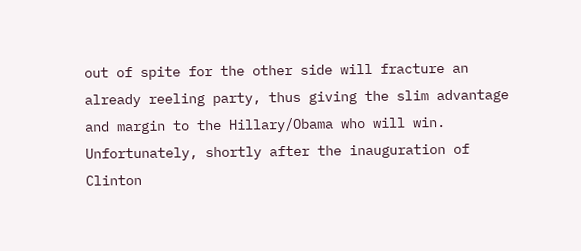out of spite for the other side will fracture an already reeling party, thus giving the slim advantage and margin to the Hillary/Obama who will win. Unfortunately, shortly after the inauguration of Clinton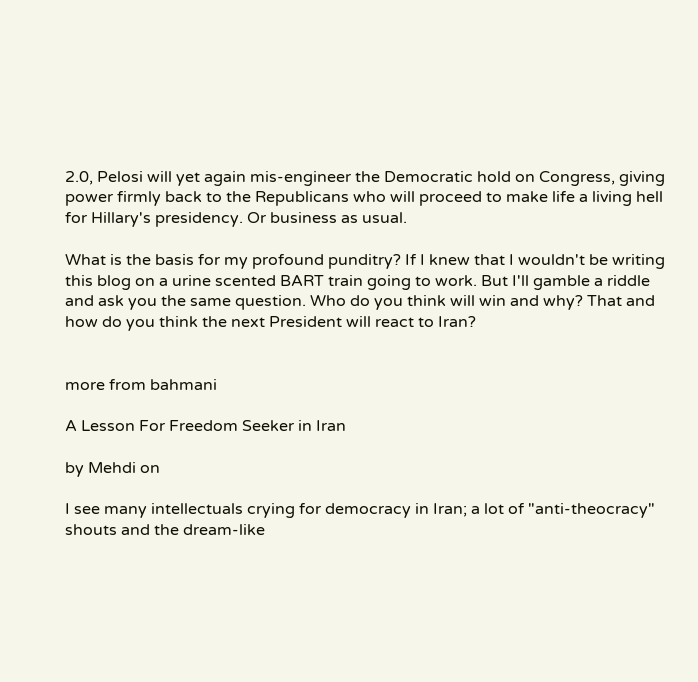2.0, Pelosi will yet again mis-engineer the Democratic hold on Congress, giving power firmly back to the Republicans who will proceed to make life a living hell for Hillary's presidency. Or business as usual.

What is the basis for my profound punditry? If I knew that I wouldn't be writing this blog on a urine scented BART train going to work. But I'll gamble a riddle and ask you the same question. Who do you think will win and why? That and how do you think the next President will react to Iran?


more from bahmani

A Lesson For Freedom Seeker in Iran

by Mehdi on

I see many intellectuals crying for democracy in Iran; a lot of "anti-theocracy" shouts and the dream-like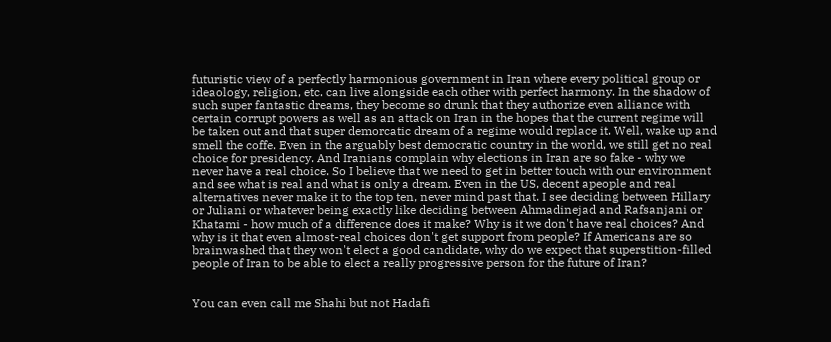futuristic view of a perfectly harmonious government in Iran where every political group or ideaology, religion, etc. can live alongside each other with perfect harmony. In the shadow of such super fantastic dreams, they become so drunk that they authorize even alliance with certain corrupt powers as well as an attack on Iran in the hopes that the current regime will be taken out and that super demorcatic dream of a regime would replace it. Well, wake up and smell the coffe. Even in the arguably best democratic country in the world, we still get no real choice for presidency. And Iranians complain why elections in Iran are so fake - why we never have a real choice. So I believe that we need to get in better touch with our environment and see what is real and what is only a dream. Even in the US, decent apeople and real alternatives never make it to the top ten, never mind past that. I see deciding between Hillary or Juliani or whatever being exactly like deciding between Ahmadinejad and Rafsanjani or Khatami - how much of a difference does it make? Why is it we don't have real choices? And why is it that even almost-real choices don't get support from people? If Americans are so brainwashed that they won't elect a good candidate, why do we expect that superstition-filled people of Iran to be able to elect a really progressive person for the future of Iran?


You can even call me Shahi but not Hadafi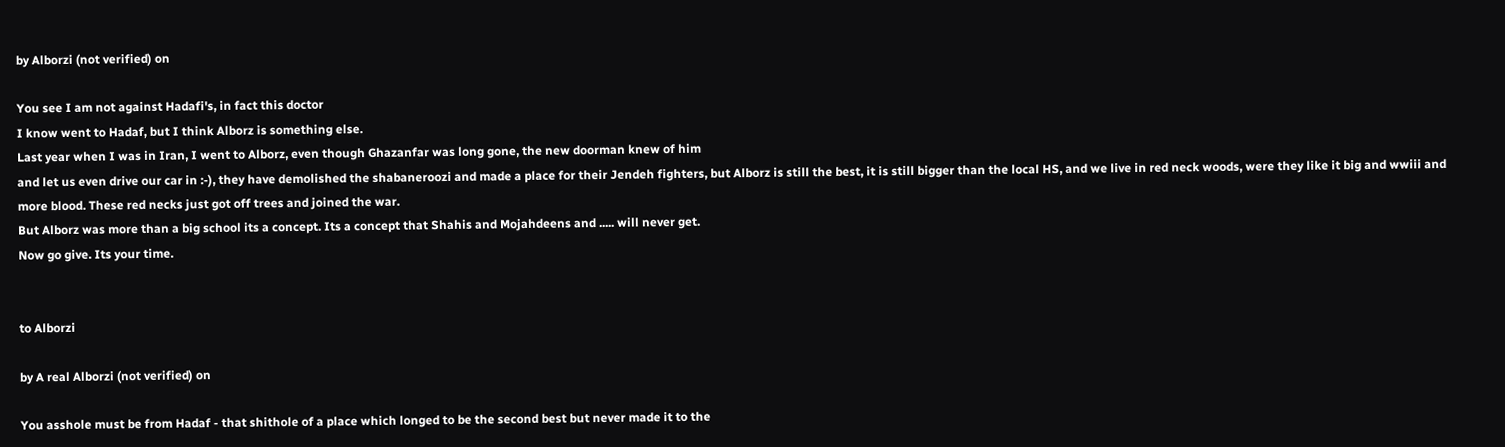by Alborzi (not verified) on

You see I am not against Hadafi's, in fact this doctor
I know went to Hadaf, but I think Alborz is something else.
Last year when I was in Iran, I went to Alborz, even though Ghazanfar was long gone, the new doorman knew of him
and let us even drive our car in :-), they have demolished the shabaneroozi and made a place for their Jendeh fighters, but Alborz is still the best, it is still bigger than the local HS, and we live in red neck woods, were they like it big and wwiii and
more blood. These red necks just got off trees and joined the war.
But Alborz was more than a big school its a concept. Its a concept that Shahis and Mojahdeens and ..... will never get.
Now go give. Its your time.


to Alborzi

by A real Alborzi (not verified) on

You asshole must be from Hadaf - that shithole of a place which longed to be the second best but never made it to the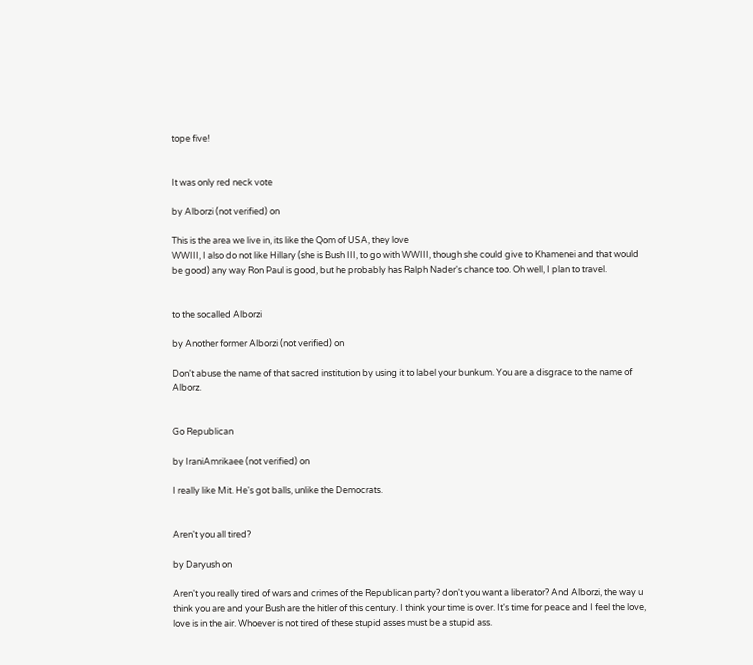tope five!


It was only red neck vote

by Alborzi (not verified) on

This is the area we live in, its like the Qom of USA, they love
WWIII, I also do not like Hillary (she is Bush III, to go with WWIII, though she could give to Khamenei and that would be good) any way Ron Paul is good, but he probably has Ralph Nader's chance too. Oh well, I plan to travel.


to the socalled Alborzi

by Another former Alborzi (not verified) on

Don't abuse the name of that sacred institution by using it to label your bunkum. You are a disgrace to the name of Alborz.


Go Republican

by IraniAmrikaee (not verified) on

I really like Mit. He's got balls, unlike the Democrats.


Aren't you all tired?

by Daryush on

Aren't you really tired of wars and crimes of the Republican party? don't you want a liberator? And Alborzi, the way u think you are and your Bush are the hitler of this century. I think your time is over. It's time for peace and I feel the love, love is in the air. Whoever is not tired of these stupid asses must be a stupid ass.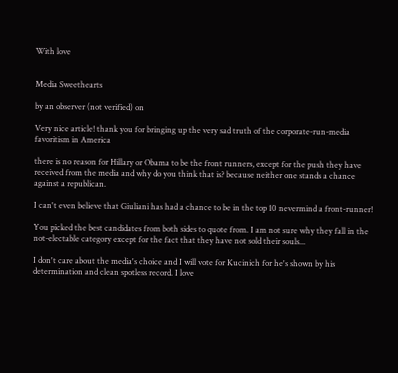With love


Media Sweethearts

by an observer (not verified) on

Very nice article! thank you for bringing up the very sad truth of the corporate-run-media favoritism in America

there is no reason for Hillary or Obama to be the front runners, except for the push they have received from the media and why do you think that is? because neither one stands a chance against a republican.

I can't even believe that Giuliani has had a chance to be in the top 10 nevermind a front-runner!

You picked the best candidates from both sides to quote from. I am not sure why they fall in the not-electable category except for the fact that they have not sold their souls...

I don't care about the media's choice and I will vote for Kucinich for he's shown by his determination and clean spotless record. I love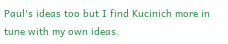Paul's ideas too but I find Kucinich more in tune with my own ideas.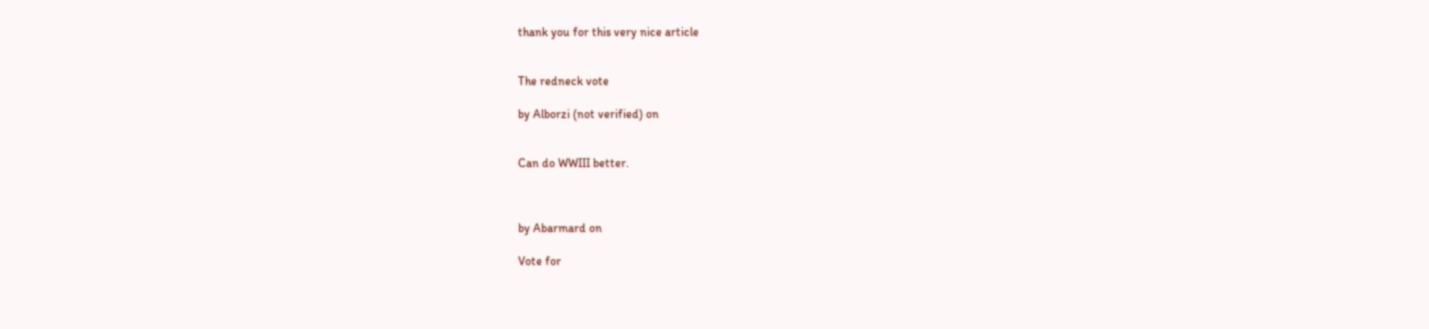thank you for this very nice article


The redneck vote

by Alborzi (not verified) on


Can do WWIII better.



by Abarmard on

Vote for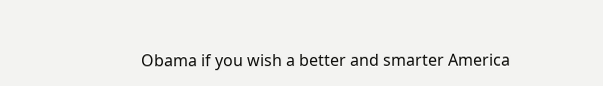Obama if you wish a better and smarter America